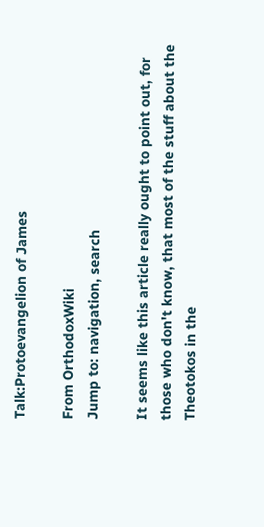Talk:Protoevangelion of James

From OrthodoxWiki
Jump to: navigation, search

It seems like this article really ought to point out, for those who don't know, that most of the stuff about the Theotokos in the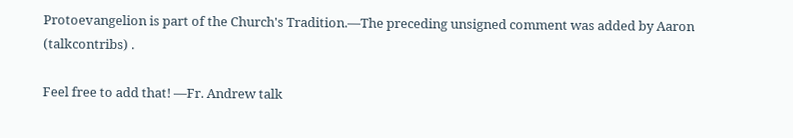Protoevangelion is part of the Church's Tradition.—The preceding unsigned comment was added by Aaron (talkcontribs) .

Feel free to add that! —Fr. Andrew talk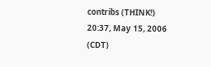contribs (THINK!) 20:37, May 15, 2006 (CDT)